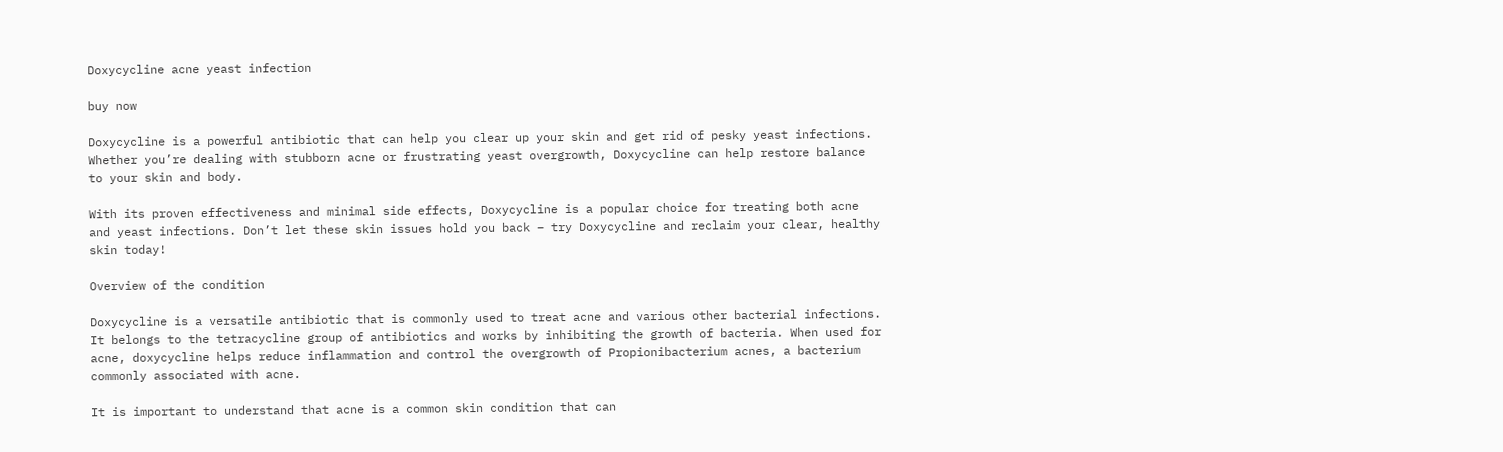Doxycycline acne yeast infection

buy now

Doxycycline is a powerful antibiotic that can help you clear up your skin and get rid of pesky yeast infections. Whether you’re dealing with stubborn acne or frustrating yeast overgrowth, Doxycycline can help restore balance to your skin and body.

With its proven effectiveness and minimal side effects, Doxycycline is a popular choice for treating both acne and yeast infections. Don’t let these skin issues hold you back – try Doxycycline and reclaim your clear, healthy skin today!

Overview of the condition

Doxycycline is a versatile antibiotic that is commonly used to treat acne and various other bacterial infections. It belongs to the tetracycline group of antibiotics and works by inhibiting the growth of bacteria. When used for acne, doxycycline helps reduce inflammation and control the overgrowth of Propionibacterium acnes, a bacterium commonly associated with acne.

It is important to understand that acne is a common skin condition that can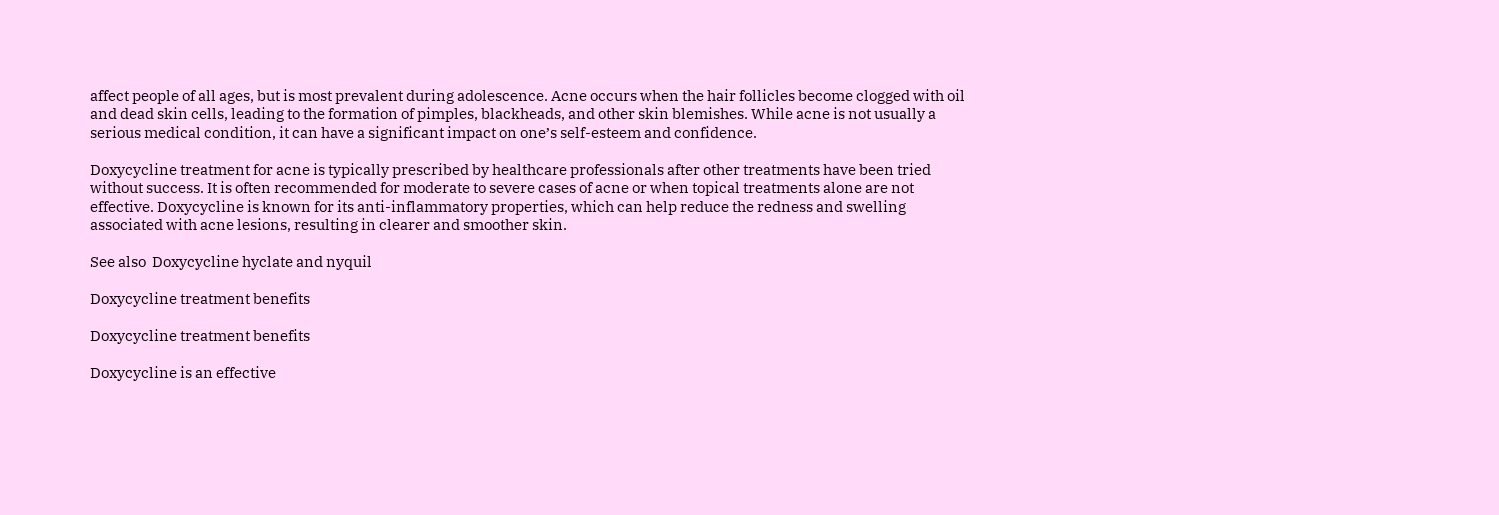affect people of all ages, but is most prevalent during adolescence. Acne occurs when the hair follicles become clogged with oil and dead skin cells, leading to the formation of pimples, blackheads, and other skin blemishes. While acne is not usually a serious medical condition, it can have a significant impact on one’s self-esteem and confidence.

Doxycycline treatment for acne is typically prescribed by healthcare professionals after other treatments have been tried without success. It is often recommended for moderate to severe cases of acne or when topical treatments alone are not effective. Doxycycline is known for its anti-inflammatory properties, which can help reduce the redness and swelling associated with acne lesions, resulting in clearer and smoother skin.

See also  Doxycycline hyclate and nyquil

Doxycycline treatment benefits

Doxycycline treatment benefits

Doxycycline is an effective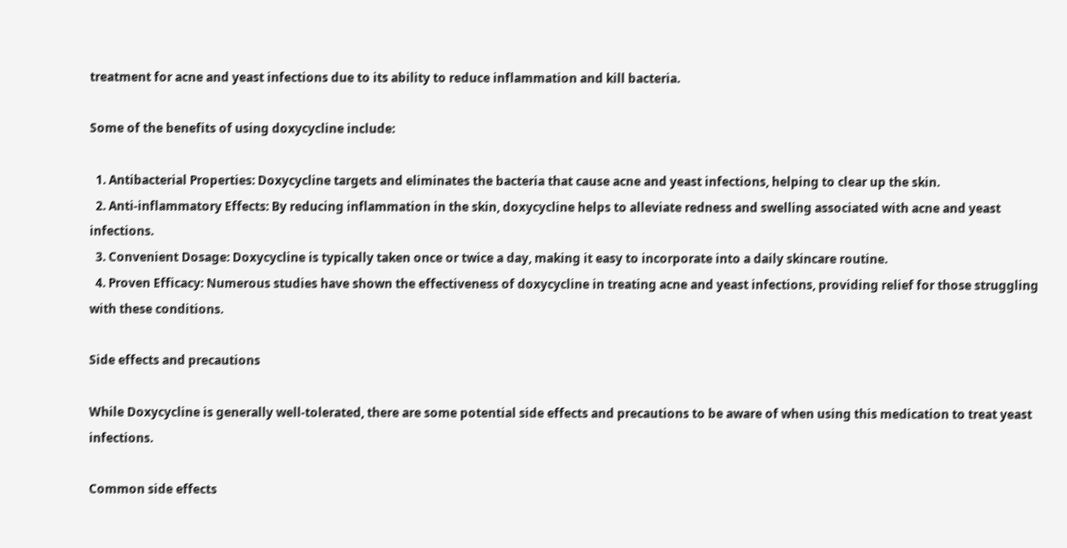treatment for acne and yeast infections due to its ability to reduce inflammation and kill bacteria.

Some of the benefits of using doxycycline include:

  1. Antibacterial Properties: Doxycycline targets and eliminates the bacteria that cause acne and yeast infections, helping to clear up the skin.
  2. Anti-inflammatory Effects: By reducing inflammation in the skin, doxycycline helps to alleviate redness and swelling associated with acne and yeast infections.
  3. Convenient Dosage: Doxycycline is typically taken once or twice a day, making it easy to incorporate into a daily skincare routine.
  4. Proven Efficacy: Numerous studies have shown the effectiveness of doxycycline in treating acne and yeast infections, providing relief for those struggling with these conditions.

Side effects and precautions

While Doxycycline is generally well-tolerated, there are some potential side effects and precautions to be aware of when using this medication to treat yeast infections.

Common side effects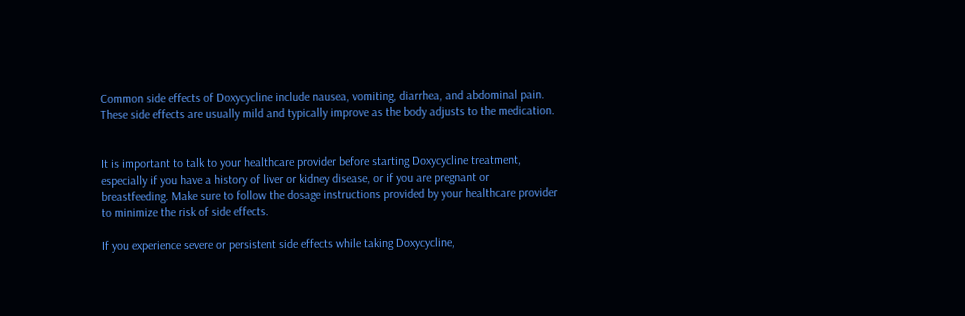Common side effects of Doxycycline include nausea, vomiting, diarrhea, and abdominal pain. These side effects are usually mild and typically improve as the body adjusts to the medication.


It is important to talk to your healthcare provider before starting Doxycycline treatment, especially if you have a history of liver or kidney disease, or if you are pregnant or breastfeeding. Make sure to follow the dosage instructions provided by your healthcare provider to minimize the risk of side effects.

If you experience severe or persistent side effects while taking Doxycycline,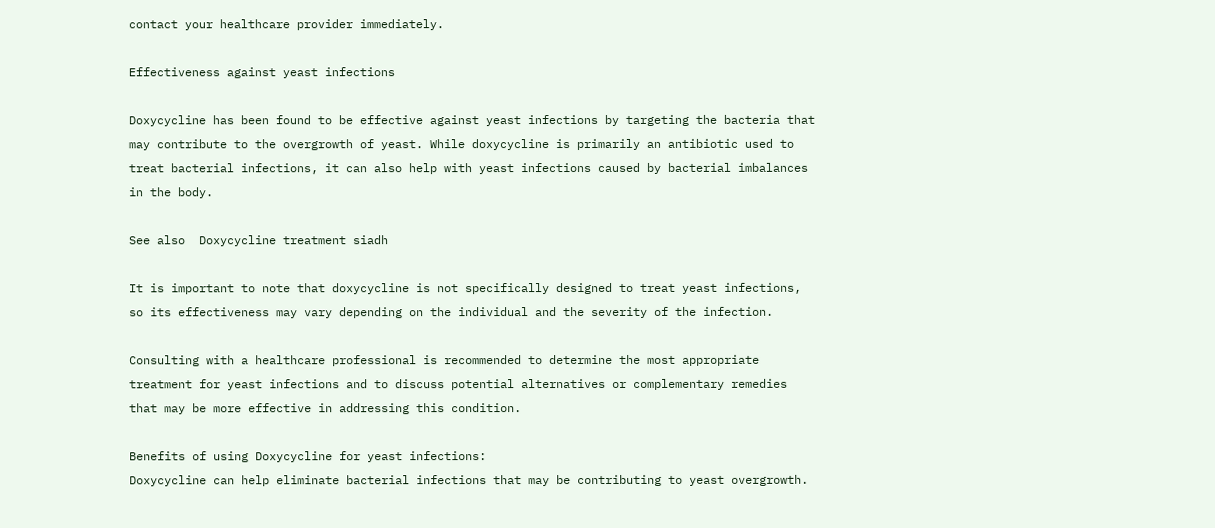contact your healthcare provider immediately.

Effectiveness against yeast infections

Doxycycline has been found to be effective against yeast infections by targeting the bacteria that may contribute to the overgrowth of yeast. While doxycycline is primarily an antibiotic used to treat bacterial infections, it can also help with yeast infections caused by bacterial imbalances in the body.

See also  Doxycycline treatment siadh

It is important to note that doxycycline is not specifically designed to treat yeast infections, so its effectiveness may vary depending on the individual and the severity of the infection.

Consulting with a healthcare professional is recommended to determine the most appropriate treatment for yeast infections and to discuss potential alternatives or complementary remedies that may be more effective in addressing this condition.

Benefits of using Doxycycline for yeast infections:
Doxycycline can help eliminate bacterial infections that may be contributing to yeast overgrowth.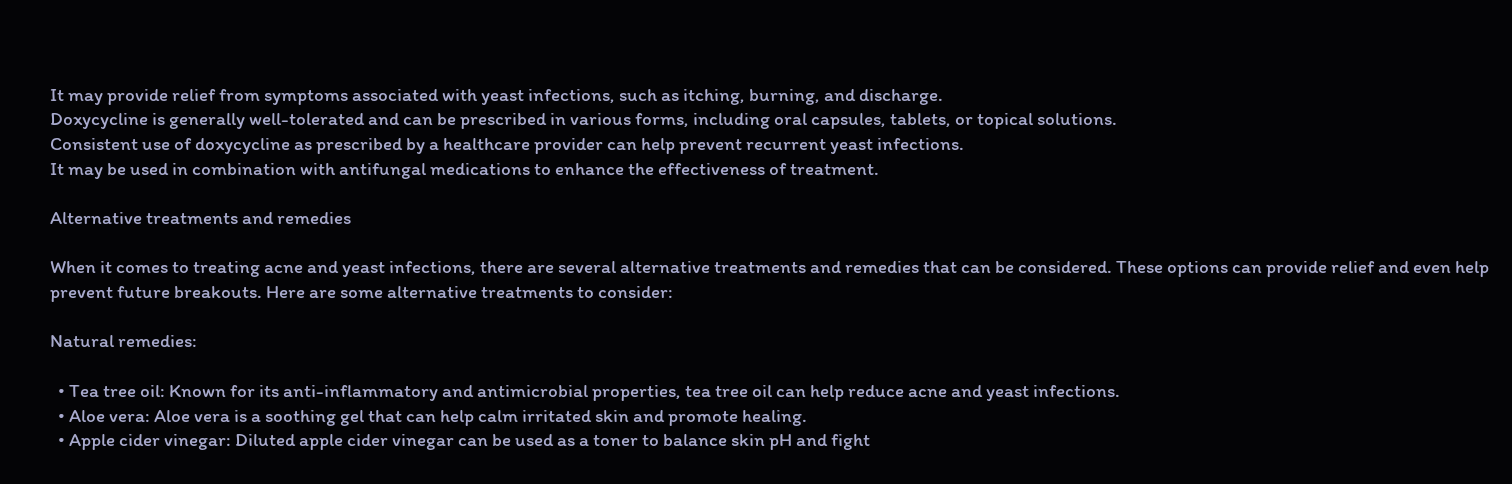It may provide relief from symptoms associated with yeast infections, such as itching, burning, and discharge.
Doxycycline is generally well-tolerated and can be prescribed in various forms, including oral capsules, tablets, or topical solutions.
Consistent use of doxycycline as prescribed by a healthcare provider can help prevent recurrent yeast infections.
It may be used in combination with antifungal medications to enhance the effectiveness of treatment.

Alternative treatments and remedies

When it comes to treating acne and yeast infections, there are several alternative treatments and remedies that can be considered. These options can provide relief and even help prevent future breakouts. Here are some alternative treatments to consider:

Natural remedies:

  • Tea tree oil: Known for its anti-inflammatory and antimicrobial properties, tea tree oil can help reduce acne and yeast infections.
  • Aloe vera: Aloe vera is a soothing gel that can help calm irritated skin and promote healing.
  • Apple cider vinegar: Diluted apple cider vinegar can be used as a toner to balance skin pH and fight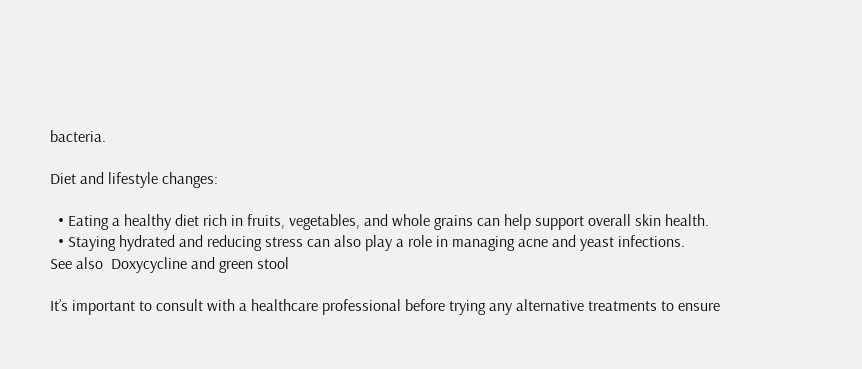bacteria.

Diet and lifestyle changes:

  • Eating a healthy diet rich in fruits, vegetables, and whole grains can help support overall skin health.
  • Staying hydrated and reducing stress can also play a role in managing acne and yeast infections.
See also  Doxycycline and green stool

It’s important to consult with a healthcare professional before trying any alternative treatments to ensure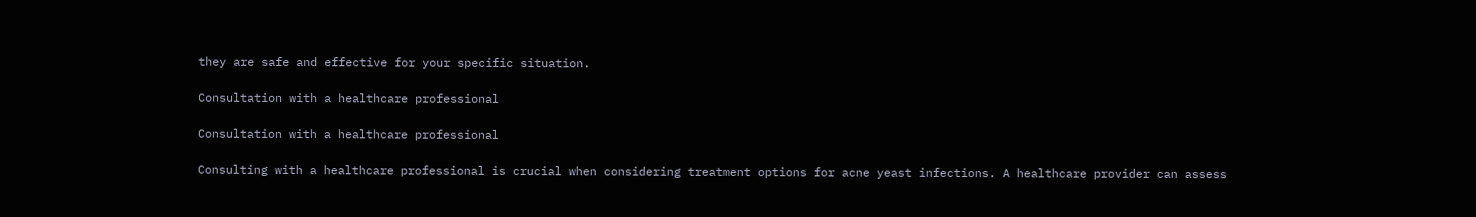they are safe and effective for your specific situation.

Consultation with a healthcare professional

Consultation with a healthcare professional

Consulting with a healthcare professional is crucial when considering treatment options for acne yeast infections. A healthcare provider can assess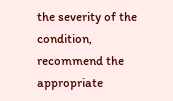the severity of the condition, recommend the appropriate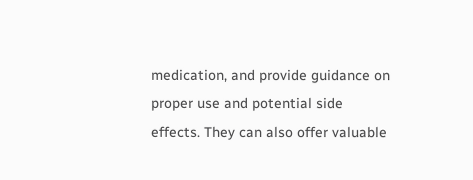medication, and provide guidance on proper use and potential side effects. They can also offer valuable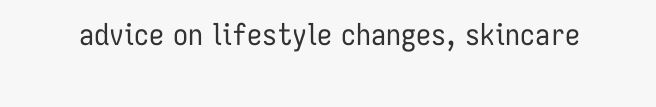advice on lifestyle changes, skincare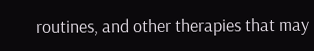routines, and other therapies that may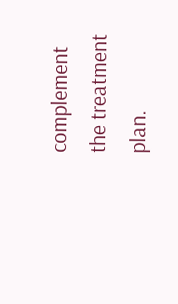complement the treatment plan.